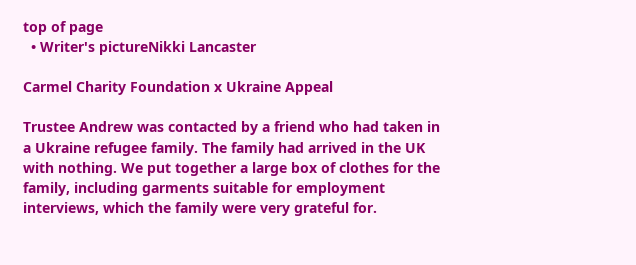top of page
  • Writer's pictureNikki Lancaster

Carmel Charity Foundation x Ukraine Appeal

Trustee Andrew was contacted by a friend who had taken in a Ukraine refugee family. The family had arrived in the UK with nothing. We put together a large box of clothes for the family, including garments suitable for employment interviews, which the family were very grateful for.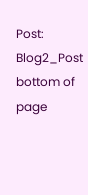Post: Blog2_Post
bottom of page